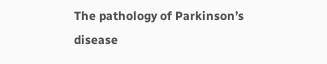The pathology of Parkinson’s disease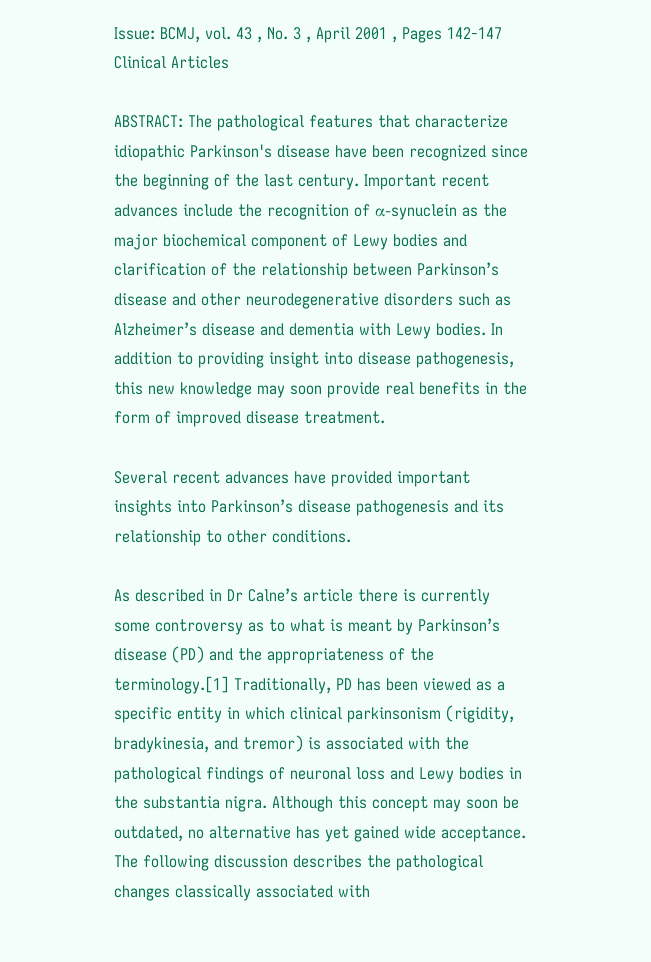Issue: BCMJ, vol. 43 , No. 3 , April 2001 , Pages 142-147 Clinical Articles

ABSTRACT: The pathological features that characterize idiopathic Parkinson's disease have been recognized since the beginning of the last century. Important recent advances include the recognition of α-synuclein as the major biochemical component of Lewy bodies and clarification of the relationship between Parkinson’s disease and other neurodegenerative disorders such as Alzheimer’s disease and dementia with Lewy bodies. In addition to providing insight into disease pathogenesis, this new knowledge may soon provide real benefits in the form of improved disease treatment.

Several recent advances have provided important insights into Parkinson’s disease pathogenesis and its relationship to other conditions.

As described in Dr Calne’s article there is currently some controversy as to what is meant by Parkinson’s disease (PD) and the appropriateness of the terminology.[1] Traditionally, PD has been viewed as a specific entity in which clinical parkinsonism (rigidity, bradykinesia, and tremor) is associated with the pathological findings of neuronal loss and Lewy bodies in the substantia nigra. Although this concept may soon be outdated, no alternative has yet gained wide acceptance. The following discussion describes the pathological changes classically associated with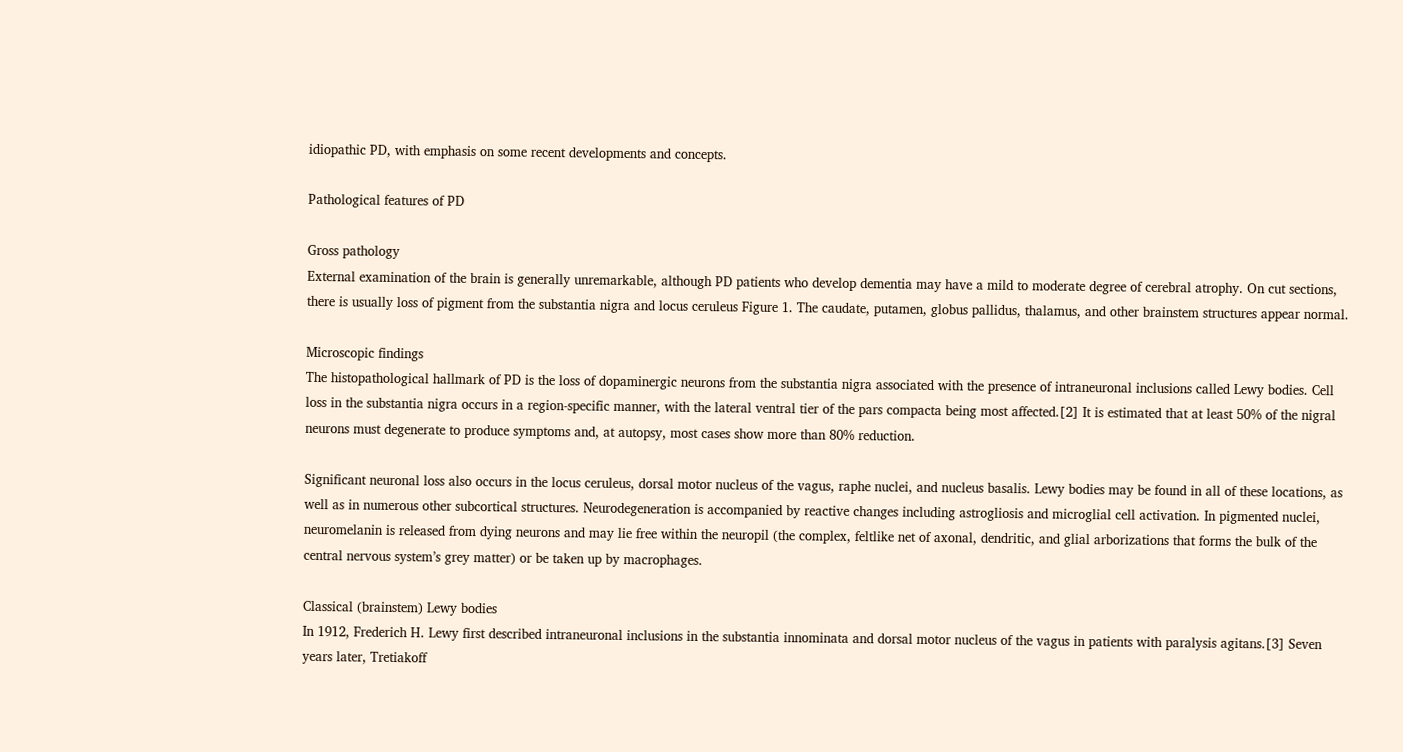idiopathic PD, with emphasis on some recent developments and concepts.

Pathological features of PD

Gross pathology
External examination of the brain is generally unremarkable, although PD patients who develop dementia may have a mild to moderate degree of cerebral atrophy. On cut sections, there is usually loss of pigment from the substantia nigra and locus ceruleus Figure 1. The caudate, putamen, globus pallidus, thalamus, and other brainstem structures appear normal.

Microscopic findings
The histopathological hallmark of PD is the loss of dopaminergic neurons from the substantia nigra associated with the presence of intraneuronal inclusions called Lewy bodies. Cell loss in the substantia nigra occurs in a region-specific manner, with the lateral ventral tier of the pars compacta being most affected.[2] It is estimated that at least 50% of the nigral neurons must degenerate to produce symptoms and, at autopsy, most cases show more than 80% reduction.

Significant neuronal loss also occurs in the locus ceruleus, dorsal motor nucleus of the vagus, raphe nuclei, and nucleus basalis. Lewy bodies may be found in all of these locations, as well as in numerous other subcortical structures. Neurodegeneration is accompanied by reactive changes including astrogliosis and microglial cell activation. In pigmented nuclei, neuromelanin is released from dying neurons and may lie free within the neuropil (the complex, feltlike net of axonal, dendritic, and glial arborizations that forms the bulk of the central nervous system’s grey matter) or be taken up by macrophages.

Classical (brainstem) Lewy bodies
In 1912, Frederich H. Lewy first described intraneuronal inclusions in the substantia innominata and dorsal motor nucleus of the vagus in patients with paralysis agitans.[3] Seven years later, Tretiakoff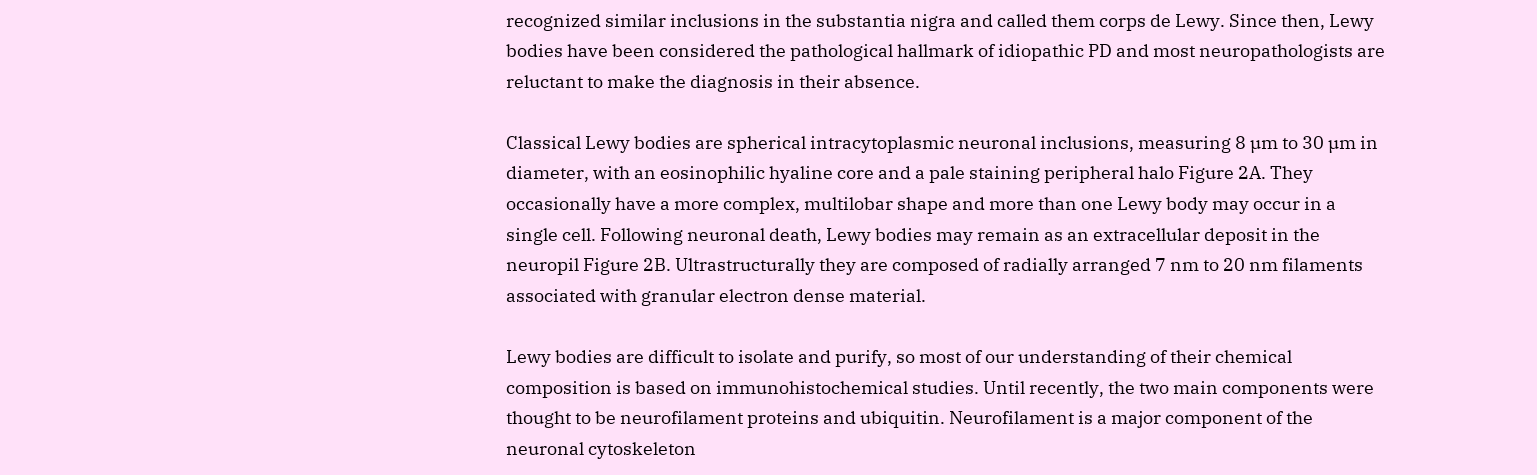recognized similar inclusions in the substantia nigra and called them corps de Lewy. Since then, Lewy bodies have been considered the pathological hallmark of idiopathic PD and most neuropathologists are reluctant to make the diagnosis in their absence.

Classical Lewy bodies are spherical intracytoplasmic neuronal inclusions, measuring 8 µm to 30 µm in diameter, with an eosinophilic hyaline core and a pale staining peripheral halo Figure 2A. They occasionally have a more complex, multilobar shape and more than one Lewy body may occur in a single cell. Following neuronal death, Lewy bodies may remain as an extracellular deposit in the neuropil Figure 2B. Ultrastructurally they are composed of radially arranged 7 nm to 20 nm filaments associated with granular electron dense material.

Lewy bodies are difficult to isolate and purify, so most of our understanding of their chemical composition is based on immunohistochemical studies. Until recently, the two main components were thought to be neurofilament proteins and ubiquitin. Neurofilament is a major component of the neuronal cytoskeleton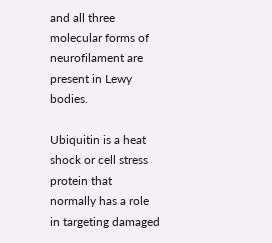and all three molecular forms of neurofilament are present in Lewy bodies.

Ubiquitin is a heat shock or cell stress protein that normally has a role in targeting damaged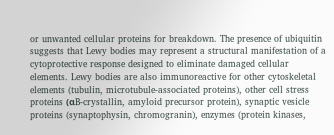or unwanted cellular proteins for breakdown. The presence of ubiquitin suggests that Lewy bodies may represent a structural manifestation of a cytoprotective response designed to eliminate damaged cellular elements. Lewy bodies are also immunoreactive for other cytoskeletal elements (tubulin, microtubule-associated proteins), other cell stress proteins (αB-crystallin, amyloid precursor protein), synaptic vesicle proteins (synaptophysin, chromogranin), enzymes (protein kinases,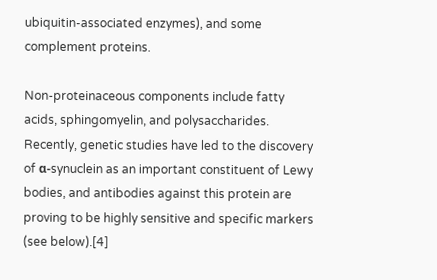ubiquitin-associated enzymes), and some complement proteins.

Non-proteinaceous components include fatty acids, sphingomyelin, and polysaccharides. Recently, genetic studies have led to the discovery of α-synuclein as an important constituent of Lewy bodies, and antibodies against this protein are proving to be highly sensitive and specific markers (see below).[4]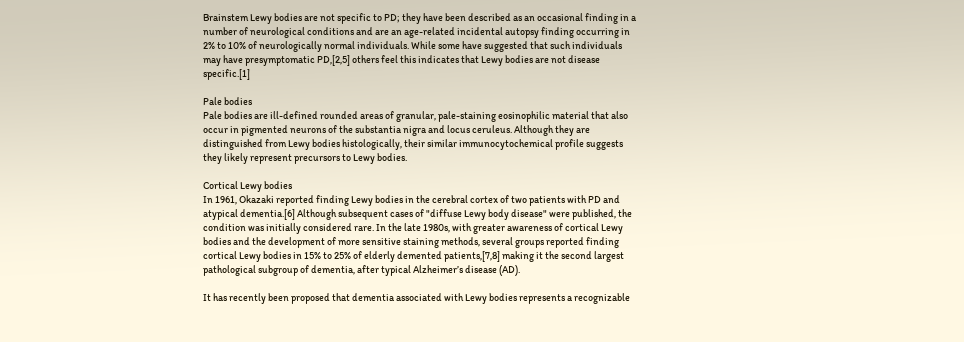Brainstem Lewy bodies are not specific to PD; they have been described as an occasional finding in a number of neurological conditions and are an age-related incidental autopsy finding occurring in 2% to 10% of neurologically normal individuals. While some have suggested that such individuals may have presymptomatic PD,[2,5] others feel this indicates that Lewy bodies are not disease specific.[1]

Pale bodies
Pale bodies are ill-defined rounded areas of granular, pale-staining eosinophilic material that also occur in pigmented neurons of the substantia nigra and locus ceruleus. Although they are distinguished from Lewy bodies histologically, their similar immunocytochemical profile suggests they likely represent precursors to Lewy bodies.

Cortical Lewy bodies
In 1961, Okazaki reported finding Lewy bodies in the cerebral cortex of two patients with PD and atypical dementia.[6] Although subsequent cases of "diffuse Lewy body disease" were published, the condition was initially considered rare. In the late 1980s, with greater awareness of cortical Lewy bodies and the development of more sensitive staining methods, several groups reported finding cortical Lewy bodies in 15% to 25% of elderly demented patients,[7,8] making it the second largest pathological subgroup of dementia, after typical Alzheimer’s disease (AD).

It has recently been proposed that dementia associated with Lewy bodies represents a recognizable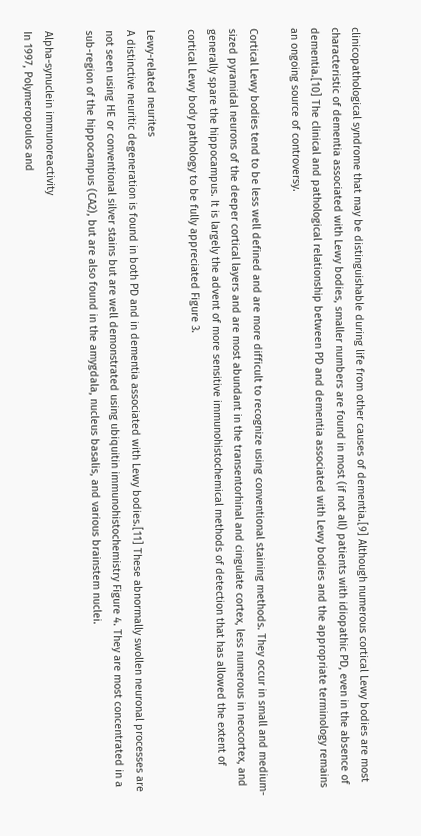clinicopathological syndrome that may be distinguishable during life from other causes of dementia.[9] Although numerous cortical Lewy bodies are most characteristic of dementia associated with Lewy bodies, smaller numbers are found in most (if not all) patients with idiopathic PD, even in the absence of dementia.[10] The clinical and pathological relationship between PD and dementia associated with Lewy bodies and the appropriate terminology remains an ongoing source of controversy.

Cortical Lewy bodies tend to be less well defined and are more difficult to recognize using conventional staining methods. They occur in small and medium-sized pyramidal neurons of the deeper cortical layers and are most abundant in the transentorhinal and cingulate cortex, less numerous in neocortex, and generally spare the hippocampus. It is largely the advent of more sensitive immunohistochemical methods of detection that has allowed the extent of cortical Lewy body pathology to be fully appreciated Figure 3.

Lewy-related neurites
A distinctive neuritic degeneration is found in both PD and in dementia associated with Lewy bodies.[11] These abnormally swollen neuronal processes are not seen using HE or conventional silver stains but are well demonstrated using ubiquitin immunohistochemistry Figure 4. They are most concentrated in a sub-region of the hippocampus (CA2), but are also found in the amygdala, nucleus basalis, and various brainstem nuclei.

Alpha-synuclein immunoreactivity
In 1997, Polymeropoulos and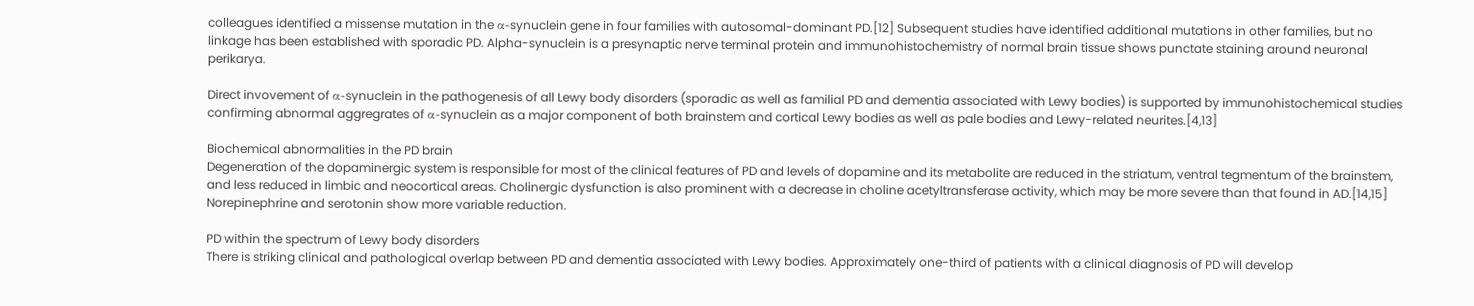colleagues identified a missense mutation in the α-synuclein gene in four families with autosomal-dominant PD.[12] Subsequent studies have identified additional mutations in other families, but no linkage has been established with sporadic PD. Alpha-synuclein is a presynaptic nerve terminal protein and immunohistochemistry of normal brain tissue shows punctate staining around neuronal perikarya.

Direct invovement of α-synuclein in the pathogenesis of all Lewy body disorders (sporadic as well as familial PD and dementia associated with Lewy bodies) is supported by immunohistochemical studies confirming abnormal aggregrates of α-synuclein as a major component of both brainstem and cortical Lewy bodies as well as pale bodies and Lewy-related neurites.[4,13]

Biochemical abnormalities in the PD brain
Degeneration of the dopaminergic system is responsible for most of the clinical features of PD and levels of dopamine and its metabolite are reduced in the striatum, ventral tegmentum of the brainstem, and less reduced in limbic and neocortical areas. Cholinergic dysfunction is also prominent with a decrease in choline acetyltransferase activity, which may be more severe than that found in AD.[14,15] Norepinephrine and serotonin show more variable reduction.

PD within the spectrum of Lewy body disorders
There is striking clinical and pathological overlap between PD and dementia associated with Lewy bodies. Approximately one-third of patients with a clinical diagnosis of PD will develop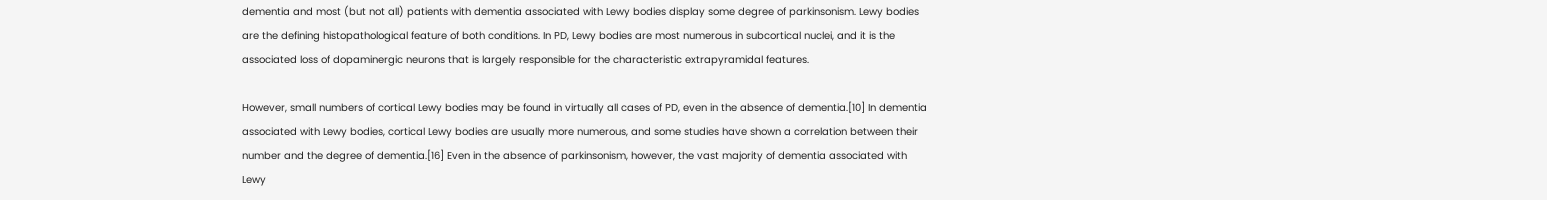dementia and most (but not all) patients with dementia associated with Lewy bodies display some degree of parkinsonism. Lewy bodies are the defining histopathological feature of both conditions. In PD, Lewy bodies are most numerous in subcortical nuclei, and it is the associated loss of dopaminergic neurons that is largely responsible for the characteristic extrapyramidal features.

However, small numbers of cortical Lewy bodies may be found in virtually all cases of PD, even in the absence of dementia.[10] In dementia associated with Lewy bodies, cortical Lewy bodies are usually more numerous, and some studies have shown a correlation between their number and the degree of dementia.[16] Even in the absence of parkinsonism, however, the vast majority of dementia associated with Lewy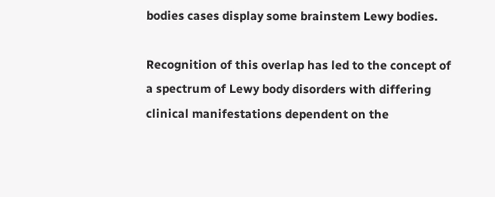bodies cases display some brainstem Lewy bodies.

Recognition of this overlap has led to the concept of a spectrum of Lewy body disorders with differing clinical manifestations dependent on the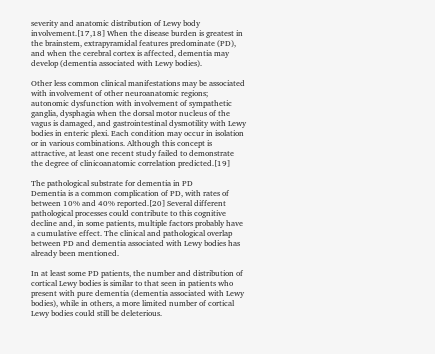severity and anatomic distribution of Lewy body involvement.[17,18] When the disease burden is greatest in the brainstem, extrapyramidal features predominate (PD), and when the cerebral cortex is affected, dementia may develop (dementia associated with Lewy bodies).

Other less common clinical manifestations may be associated with involvement of other neuroanatomic regions; autonomic dysfunction with involvement of sympathetic ganglia, dysphagia when the dorsal motor nucleus of the vagus is damaged, and gastrointestinal dysmotility with Lewy bodies in enteric plexi. Each condition may occur in isolation or in various combinations. Although this concept is attractive, at least one recent study failed to demonstrate the degree of clinicoanatomic correlation predicted.[19]

The pathological substrate for dementia in PD
Dementia is a common complication of PD, with rates of between 10% and 40% reported.[20] Several different pathological processes could contribute to this cognitive decline and, in some patients, multiple factors probably have a cumulative effect. The clinical and pathological overlap between PD and dementia associated with Lewy bodies has already been mentioned.

In at least some PD patients, the number and distribution of cortical Lewy bodies is similar to that seen in patients who present with pure dementia (dementia associated with Lewy bodies), while in others, a more limited number of cortical Lewy bodies could still be deleterious.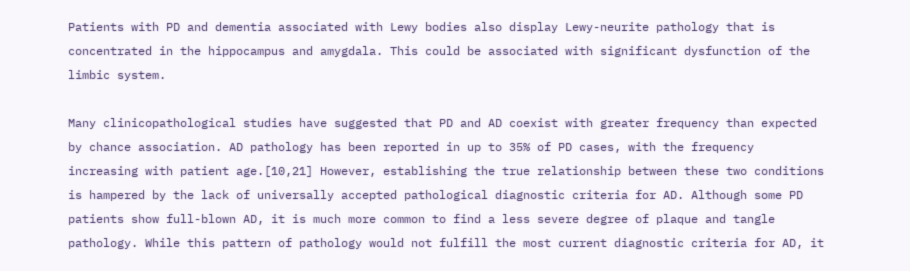Patients with PD and dementia associated with Lewy bodies also display Lewy-neurite pathology that is concentrated in the hippocampus and amygdala. This could be associated with significant dysfunction of the limbic system.

Many clinicopathological studies have suggested that PD and AD coexist with greater frequency than expected by chance association. AD pathology has been reported in up to 35% of PD cases, with the frequency increasing with patient age.[10,21] However, establishing the true relationship between these two conditions is hampered by the lack of universally accepted pathological diagnostic criteria for AD. Although some PD patients show full-blown AD, it is much more common to find a less severe degree of plaque and tangle pathology. While this pattern of pathology would not fulfill the most current diagnostic criteria for AD, it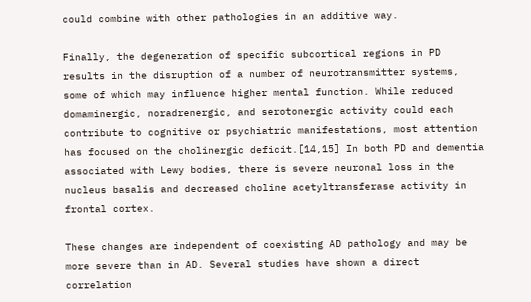could combine with other pathologies in an additive way.

Finally, the degeneration of specific subcortical regions in PD results in the disruption of a number of neurotransmitter systems, some of which may influence higher mental function. While reduced domaminergic, noradrenergic, and serotonergic activity could each contribute to cognitive or psychiatric manifestations, most attention has focused on the cholinergic deficit.[14,15] In both PD and dementia associated with Lewy bodies, there is severe neuronal loss in the nucleus basalis and decreased choline acetyltransferase activity in frontal cortex.

These changes are independent of coexisting AD pathology and may be more severe than in AD. Several studies have shown a direct correlation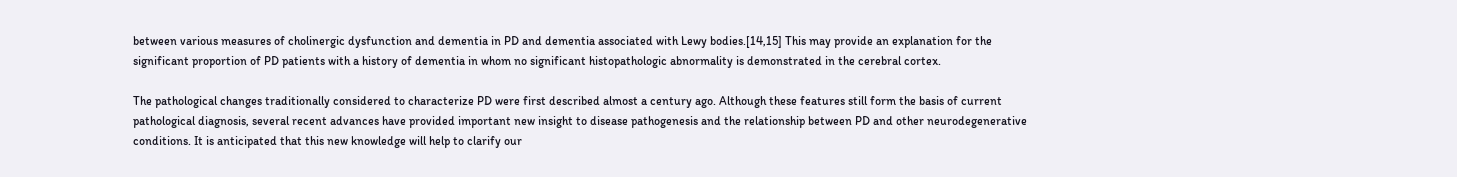between various measures of cholinergic dysfunction and dementia in PD and dementia associated with Lewy bodies.[14,15] This may provide an explanation for the significant proportion of PD patients with a history of dementia in whom no significant histopathologic abnormality is demonstrated in the cerebral cortex.

The pathological changes traditionally considered to characterize PD were first described almost a century ago. Although these features still form the basis of current pathological diagnosis, several recent advances have provided important new insight to disease pathogenesis and the relationship between PD and other neurodegenerative conditions. It is anticipated that this new knowledge will help to clarify our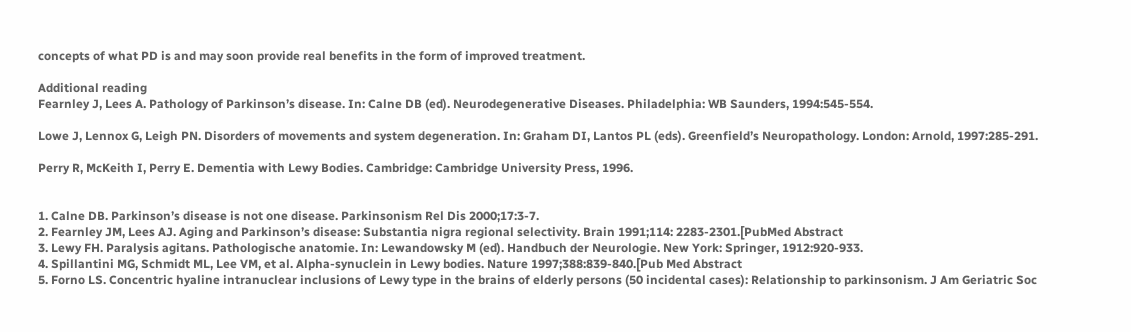concepts of what PD is and may soon provide real benefits in the form of improved treatment.

Additional reading
Fearnley J, Lees A. Pathology of Parkinson’s disease. In: Calne DB (ed). Neurodegenerative Diseases. Philadelphia: WB Saunders, 1994:545-554.

Lowe J, Lennox G, Leigh PN. Disorders of movements and system degeneration. In: Graham DI, Lantos PL (eds). Greenfield’s Neuropathology. London: Arnold, 1997:285-291.

Perry R, McKeith I, Perry E. Dementia with Lewy Bodies. Cambridge: Cambridge University Press, 1996.


1. Calne DB. Parkinson’s disease is not one disease. Parkinsonism Rel Dis 2000;17:3-7.
2. Fearnley JM, Lees AJ. Aging and Parkinson’s disease: Substantia nigra regional selectivity. Brain 1991;114: 2283-2301.[PubMed Abstract
3. Lewy FH. Paralysis agitans. Pathologische anatomie. In: Lewandowsky M (ed). Handbuch der Neurologie. New York: Springer, 1912:920-933.
4. Spillantini MG, Schmidt ML, Lee VM, et al. Alpha-synuclein in Lewy bodies. Nature 1997;388:839-840.[Pub Med Abstract
5. Forno LS. Concentric hyaline intranuclear inclusions of Lewy type in the brains of elderly persons (50 incidental cases): Relationship to parkinsonism. J Am Geriatric Soc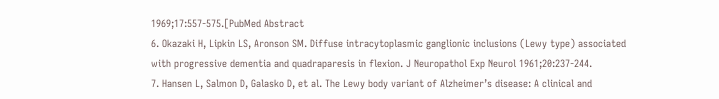1969;17:557-575.[PubMed Abstract
6. Okazaki H, Lipkin LS, Aronson SM. Diffuse intracytoplasmic ganglionic inclusions (Lewy type) associated with progressive dementia and quadraparesis in flexion. J Neuropathol Exp Neurol 1961;20:237-244.
7. Hansen L, Salmon D, Galasko D, et al. The Lewy body variant of Alzheimer’s disease: A clinical and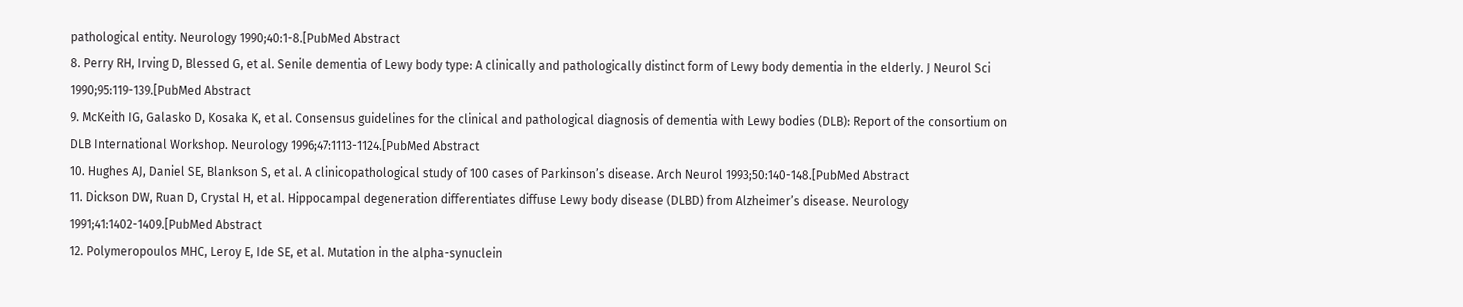pathological entity. Neurology 1990;40:1-8.[PubMed Abstract
8. Perry RH, Irving D, Blessed G, et al. Senile dementia of Lewy body type: A clinically and pathologically distinct form of Lewy body dementia in the elderly. J Neurol Sci 1990;95:119-139.[PubMed Abstract
9. McKeith IG, Galasko D, Kosaka K, et al. Consensus guidelines for the clinical and pathological diagnosis of dementia with Lewy bodies (DLB): Report of the consortium on DLB International Workshop. Neurology 1996;47:1113-1124.[PubMed Abstract
10. Hughes AJ, Daniel SE, Blankson S, et al. A clinicopathological study of 100 cases of Parkinson’s disease. Arch Neurol 1993;50:140-148.[PubMed Abstract
11. Dickson DW, Ruan D, Crystal H, et al. Hippocampal degeneration differentiates diffuse Lewy body disease (DLBD) from Alzheimer’s disease. Neurology 1991;41:1402-1409.[PubMed Abstract
12. Polymeropoulos MHC, Leroy E, Ide SE, et al. Mutation in the alpha-synuclein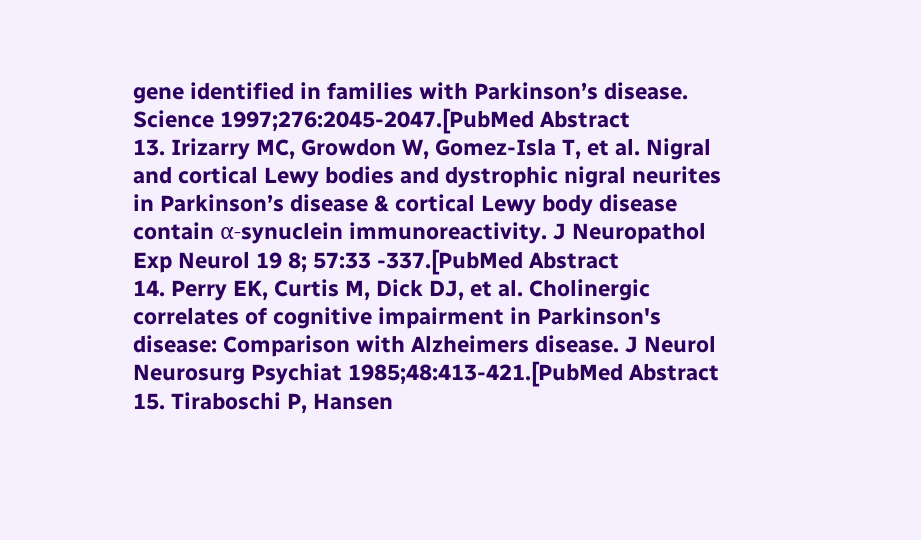gene identified in families with Parkinson’s disease. Science 1997;276:2045-2047.[PubMed Abstract
13. Irizarry MC, Growdon W, Gomez-Isla T, et al. Nigral and cortical Lewy bodies and dystrophic nigral neurites in Parkinson’s disease & cortical Lewy body disease contain α-synuclein immunoreactivity. J Neuropathol Exp Neurol 19 8; 57:33 -337.[PubMed Abstract
14. Perry EK, Curtis M, Dick DJ, et al. Cholinergic correlates of cognitive impairment in Parkinson's disease: Comparison with Alzheimers disease. J Neurol Neurosurg Psychiat 1985;48:413-421.[PubMed Abstract
15. Tiraboschi P, Hansen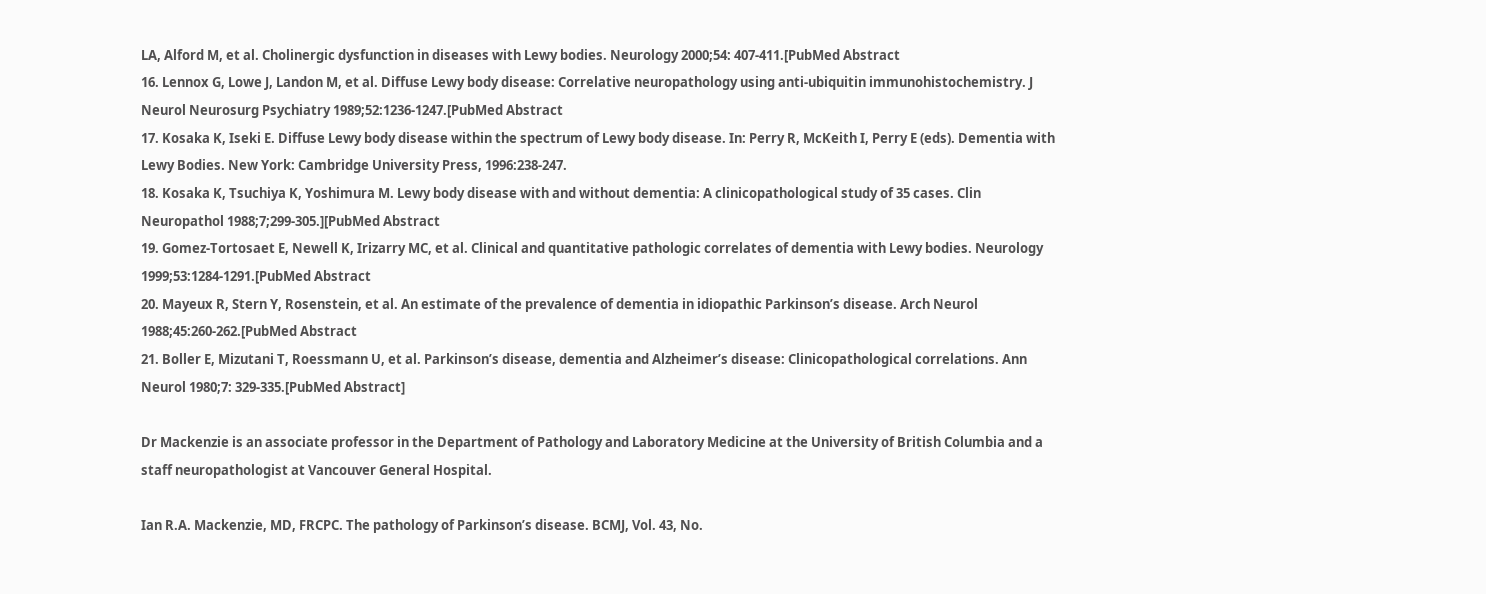LA, Alford M, et al. Cholinergic dysfunction in diseases with Lewy bodies. Neurology 2000;54: 407-411.[PubMed Abstract
16. Lennox G, Lowe J, Landon M, et al. Diffuse Lewy body disease: Correlative neuropathology using anti-ubiquitin immunohistochemistry. J Neurol Neurosurg Psychiatry 1989;52:1236-1247.[PubMed Abstract
17. Kosaka K, Iseki E. Diffuse Lewy body disease within the spectrum of Lewy body disease. In: Perry R, McKeith I, Perry E (eds). Dementia with Lewy Bodies. New York: Cambridge University Press, 1996:238-247.
18. Kosaka K, Tsuchiya K, Yoshimura M. Lewy body disease with and without dementia: A clinicopathological study of 35 cases. Clin Neuropathol 1988;7;299-305.][PubMed Abstract
19. Gomez-Tortosaet E, Newell K, Irizarry MC, et al. Clinical and quantitative pathologic correlates of dementia with Lewy bodies. Neurology 1999;53:1284-1291.[PubMed Abstract
20. Mayeux R, Stern Y, Rosenstein, et al. An estimate of the prevalence of dementia in idiopathic Parkinson’s disease. Arch Neurol 1988;45:260-262.[PubMed Abstract
21. Boller E, Mizutani T, Roessmann U, et al. Parkinson’s disease, dementia and Alzheimer’s disease: Clinicopathological correlations. Ann Neurol 1980;7: 329-335.[PubMed Abstract]

Dr Mackenzie is an associate professor in the Department of Pathology and Laboratory Medicine at the University of British Columbia and a staff neuropathologist at Vancouver General Hospital.

Ian R.A. Mackenzie, MD, FRCPC. The pathology of Parkinson’s disease. BCMJ, Vol. 43, No.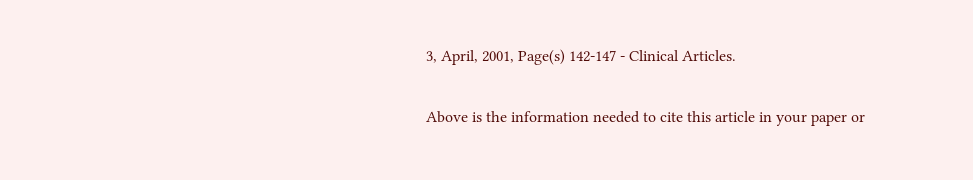3, April, 2001, Page(s) 142-147 - Clinical Articles.

Above is the information needed to cite this article in your paper or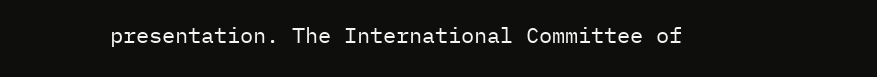presentation. The International Committee of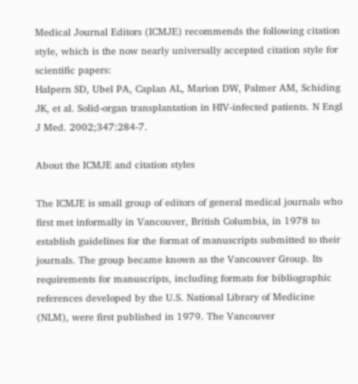Medical Journal Editors (ICMJE) recommends the following citation style, which is the now nearly universally accepted citation style for scientific papers:
Halpern SD, Ubel PA, Caplan AL, Marion DW, Palmer AM, Schiding JK, et al. Solid-organ transplantation in HIV-infected patients. N Engl J Med. 2002;347:284-7.

About the ICMJE and citation styles

The ICMJE is small group of editors of general medical journals who first met informally in Vancouver, British Columbia, in 1978 to establish guidelines for the format of manuscripts submitted to their journals. The group became known as the Vancouver Group. Its requirements for manuscripts, including formats for bibliographic references developed by the U.S. National Library of Medicine (NLM), were first published in 1979. The Vancouver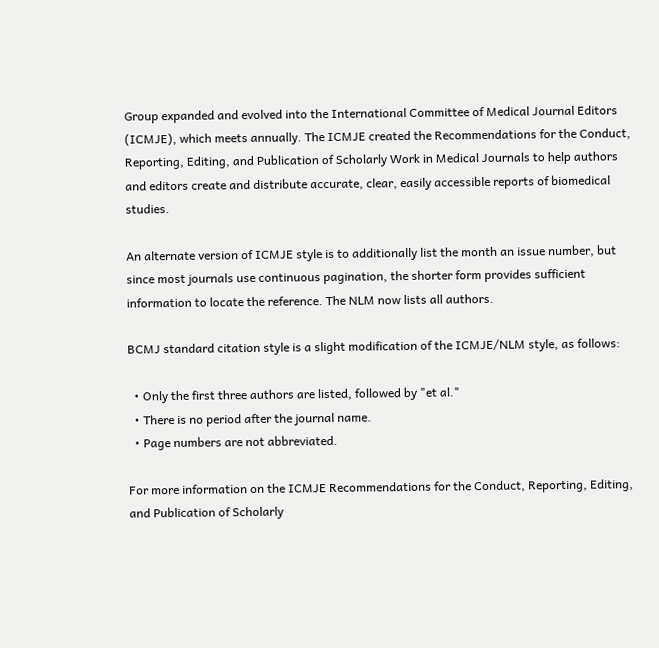Group expanded and evolved into the International Committee of Medical Journal Editors (ICMJE), which meets annually. The ICMJE created the Recommendations for the Conduct, Reporting, Editing, and Publication of Scholarly Work in Medical Journals to help authors and editors create and distribute accurate, clear, easily accessible reports of biomedical studies.

An alternate version of ICMJE style is to additionally list the month an issue number, but since most journals use continuous pagination, the shorter form provides sufficient information to locate the reference. The NLM now lists all authors.

BCMJ standard citation style is a slight modification of the ICMJE/NLM style, as follows:

  • Only the first three authors are listed, followed by "et al."
  • There is no period after the journal name.
  • Page numbers are not abbreviated.

For more information on the ICMJE Recommendations for the Conduct, Reporting, Editing, and Publication of Scholarly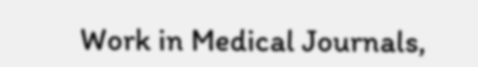Work in Medical Journals,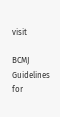visit

BCMJ Guidelines for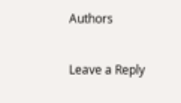Authors

Leave a Reply